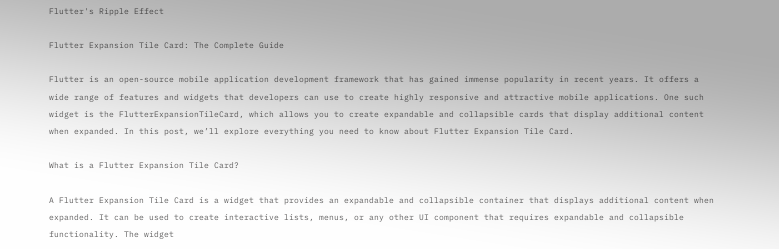Flutter's Ripple Effect

Flutter Expansion Tile Card: The Complete Guide

Flutter is an open-source mobile application development framework that has gained immense popularity in recent years. It offers a wide range of features and widgets that developers can use to create highly responsive and attractive mobile applications. One such widget is the FlutterExpansionTileCard, which allows you to create expandable and collapsible cards that display additional content when expanded. In this post, we’ll explore everything you need to know about Flutter Expansion Tile Card.

What is a Flutter Expansion Tile Card?

A Flutter Expansion Tile Card is a widget that provides an expandable and collapsible container that displays additional content when expanded. It can be used to create interactive lists, menus, or any other UI component that requires expandable and collapsible functionality. The widget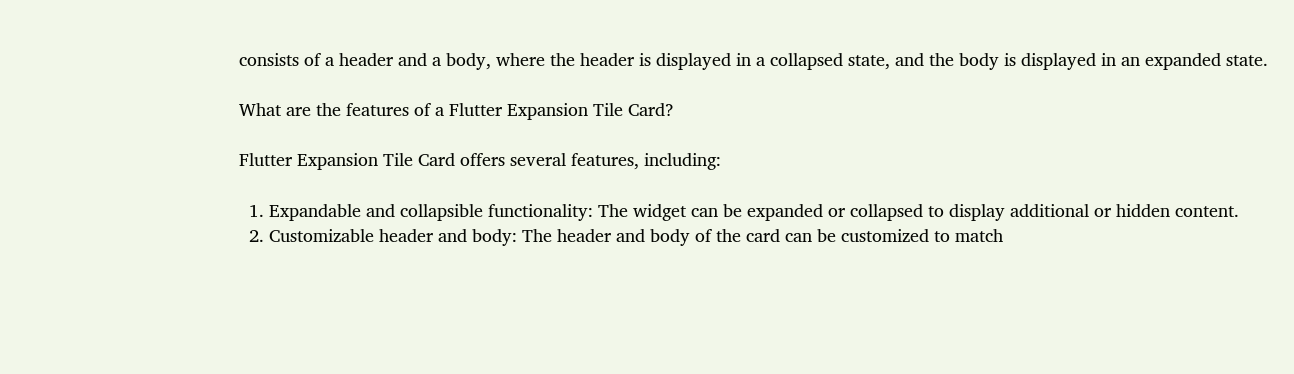consists of a header and a body, where the header is displayed in a collapsed state, and the body is displayed in an expanded state.

What are the features of a Flutter Expansion Tile Card?

Flutter Expansion Tile Card offers several features, including:

  1. Expandable and collapsible functionality: The widget can be expanded or collapsed to display additional or hidden content.
  2. Customizable header and body: The header and body of the card can be customized to match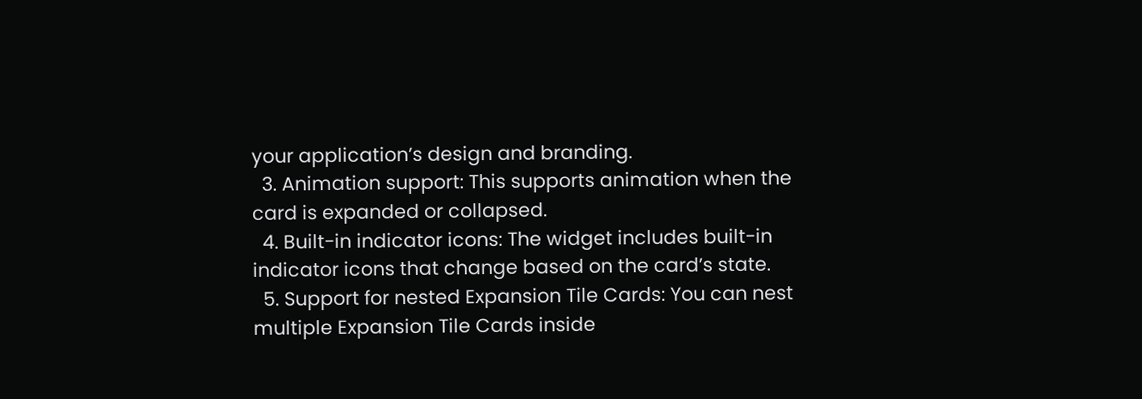your application’s design and branding.
  3. Animation support: This supports animation when the card is expanded or collapsed.
  4. Built-in indicator icons: The widget includes built-in indicator icons that change based on the card’s state.
  5. Support for nested Expansion Tile Cards: You can nest multiple Expansion Tile Cards inside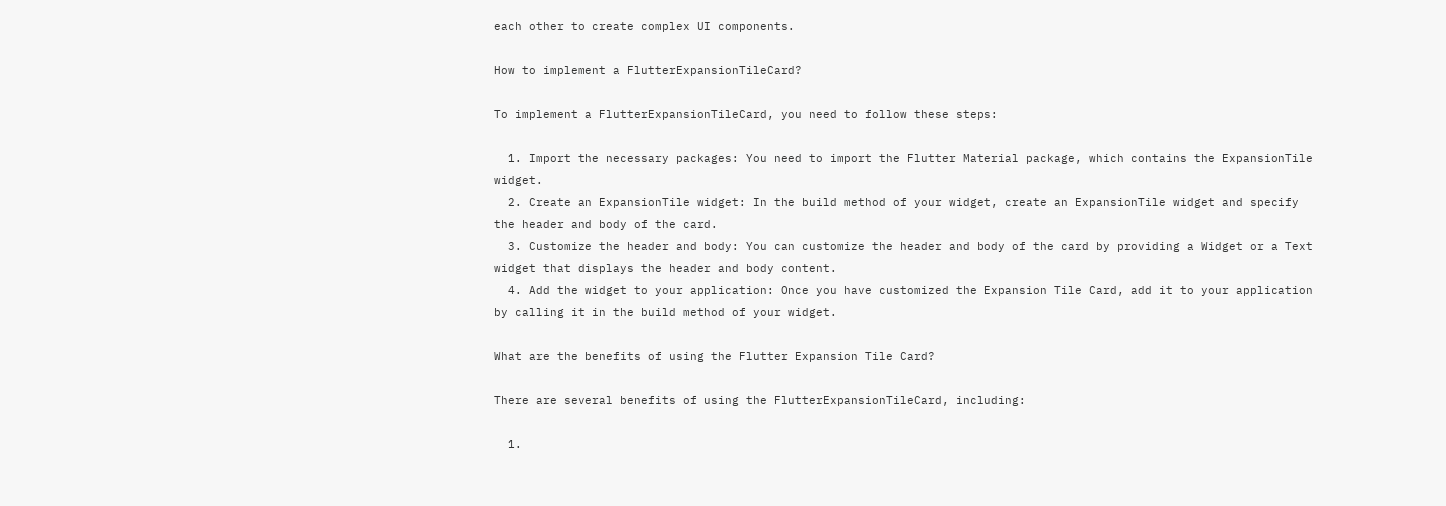each other to create complex UI components.

How to implement a FlutterExpansionTileCard?

To implement a FlutterExpansionTileCard, you need to follow these steps:

  1. Import the necessary packages: You need to import the Flutter Material package, which contains the ExpansionTile widget.
  2. Create an ExpansionTile widget: In the build method of your widget, create an ExpansionTile widget and specify the header and body of the card.
  3. Customize the header and body: You can customize the header and body of the card by providing a Widget or a Text widget that displays the header and body content.
  4. Add the widget to your application: Once you have customized the Expansion Tile Card, add it to your application by calling it in the build method of your widget.

What are the benefits of using the Flutter Expansion Tile Card?

There are several benefits of using the FlutterExpansionTileCard, including:

  1.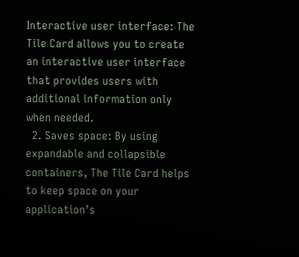Interactive user interface: The Tile Card allows you to create an interactive user interface that provides users with additional information only when needed.
  2. Saves space: By using expandable and collapsible containers, The Tile Card helps to keep space on your application’s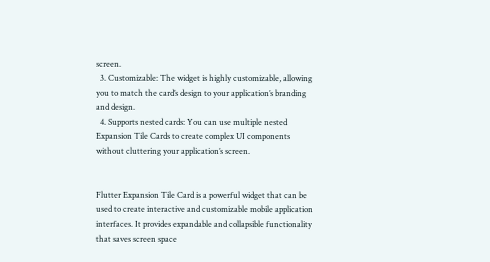screen.
  3. Customizable: The widget is highly customizable, allowing you to match the card’s design to your application’s branding and design.
  4. Supports nested cards: You can use multiple nested Expansion Tile Cards to create complex UI components without cluttering your application’s screen.


Flutter Expansion Tile Card is a powerful widget that can be used to create interactive and customizable mobile application interfaces. It provides expandable and collapsible functionality that saves screen space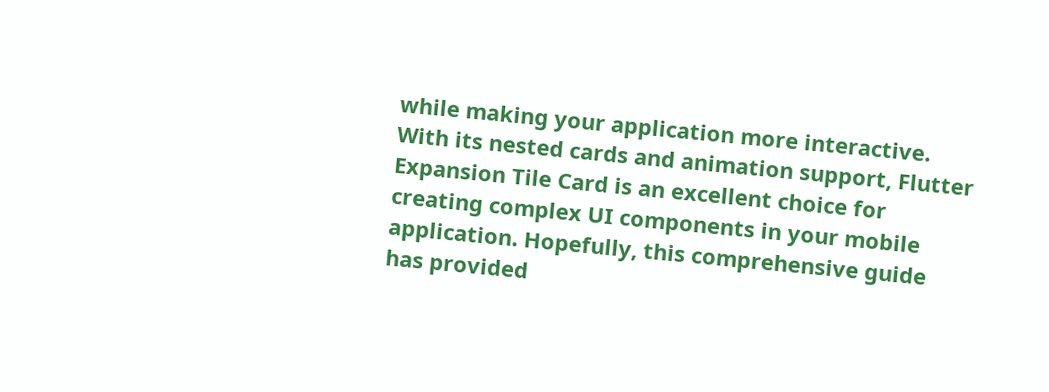while making your application more interactive. With its nested cards and animation support, Flutter Expansion Tile Card is an excellent choice for creating complex UI components in your mobile application. Hopefully, this comprehensive guide has provided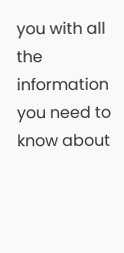you with all the information you need to know about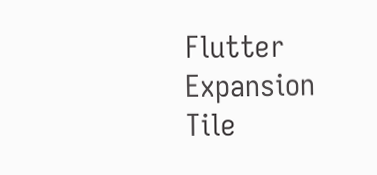Flutter Expansion Tile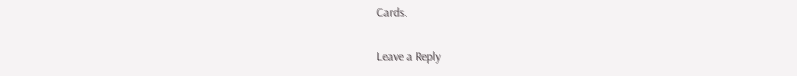Cards.

Leave a Reply